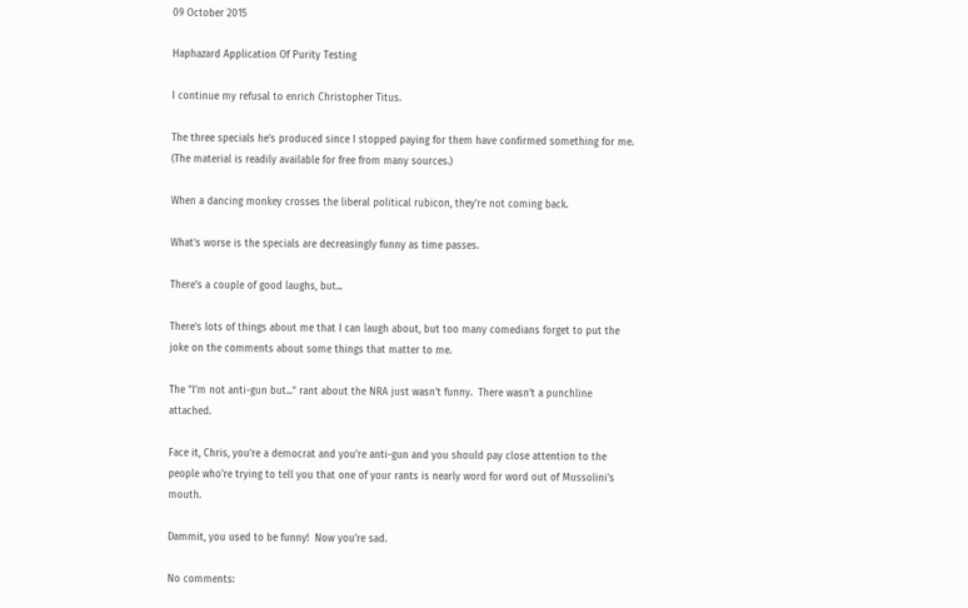09 October 2015

Haphazard Application Of Purity Testing

I continue my refusal to enrich Christopher Titus.

The three specials he's produced since I stopped paying for them have confirmed something for me.  (The material is readily available for free from many sources.)

When a dancing monkey crosses the liberal political rubicon, they're not coming back.

What's worse is the specials are decreasingly funny as time passes.

There's a couple of good laughs, but...

There's lots of things about me that I can laugh about, but too many comedians forget to put the joke on the comments about some things that matter to me.

The "I'm not anti-gun but..." rant about the NRA just wasn't funny.  There wasn't a punchline attached.

Face it, Chris, you're a democrat and you're anti-gun and you should pay close attention to the people who're trying to tell you that one of your rants is nearly word for word out of Mussolini's mouth.

Dammit, you used to be funny!  Now you're sad.

No comments: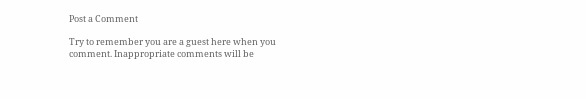Post a Comment

Try to remember you are a guest here when you comment. Inappropriate comments will be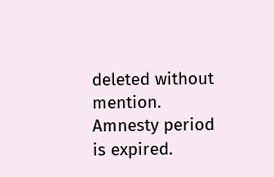deleted without mention. Amnesty period is expired.